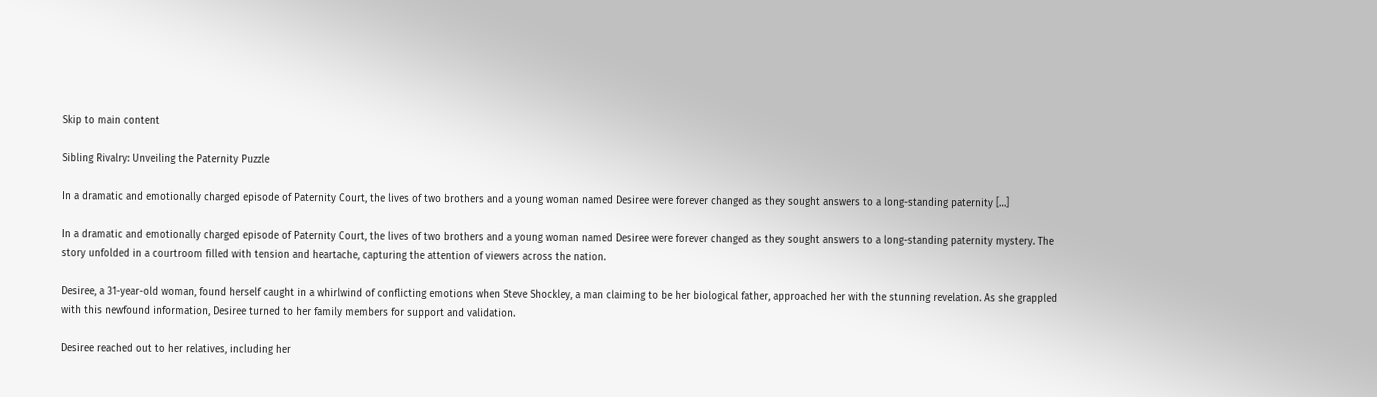Skip to main content

Sibling Rivalry: Unveiling the Paternity Puzzle

In a dramatic and emotionally charged episode of Paternity Court, the lives of two brothers and a young woman named Desiree were forever changed as they sought answers to a long-standing paternity […]

In a dramatic and emotionally charged episode of Paternity Court, the lives of two brothers and a young woman named Desiree were forever changed as they sought answers to a long-standing paternity mystery. The story unfolded in a courtroom filled with tension and heartache, capturing the attention of viewers across the nation.

Desiree, a 31-year-old woman, found herself caught in a whirlwind of conflicting emotions when Steve Shockley, a man claiming to be her biological father, approached her with the stunning revelation. As she grappled with this newfound information, Desiree turned to her family members for support and validation.

Desiree reached out to her relatives, including her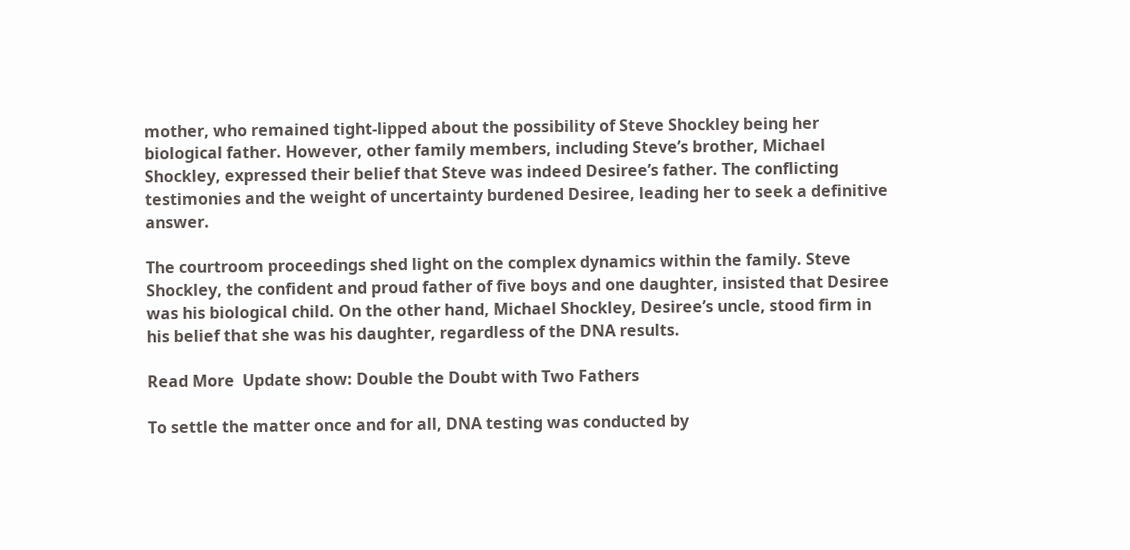mother, who remained tight-lipped about the possibility of Steve Shockley being her biological father. However, other family members, including Steve’s brother, Michael Shockley, expressed their belief that Steve was indeed Desiree’s father. The conflicting testimonies and the weight of uncertainty burdened Desiree, leading her to seek a definitive answer.

The courtroom proceedings shed light on the complex dynamics within the family. Steve Shockley, the confident and proud father of five boys and one daughter, insisted that Desiree was his biological child. On the other hand, Michael Shockley, Desiree’s uncle, stood firm in his belief that she was his daughter, regardless of the DNA results.

Read More  Update show: Double the Doubt with Two Fathers

To settle the matter once and for all, DNA testing was conducted by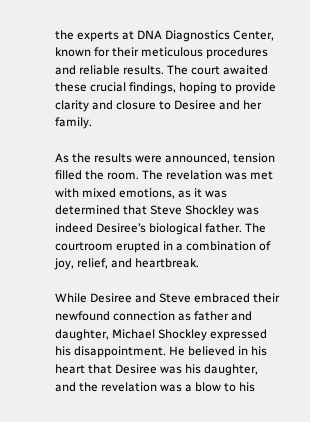the experts at DNA Diagnostics Center, known for their meticulous procedures and reliable results. The court awaited these crucial findings, hoping to provide clarity and closure to Desiree and her family.

As the results were announced, tension filled the room. The revelation was met with mixed emotions, as it was determined that Steve Shockley was indeed Desiree’s biological father. The courtroom erupted in a combination of joy, relief, and heartbreak.

While Desiree and Steve embraced their newfound connection as father and daughter, Michael Shockley expressed his disappointment. He believed in his heart that Desiree was his daughter, and the revelation was a blow to his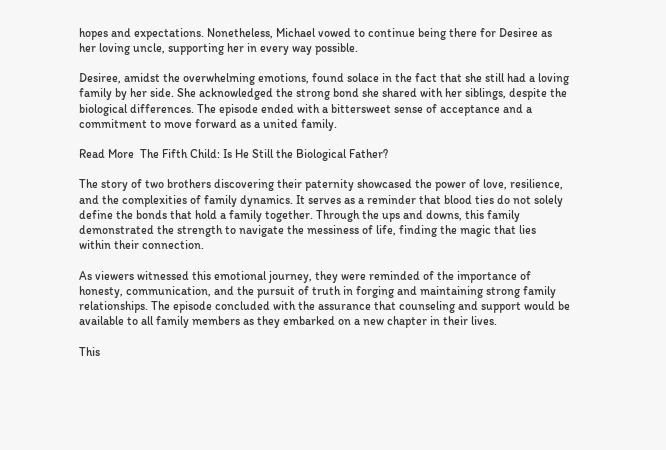hopes and expectations. Nonetheless, Michael vowed to continue being there for Desiree as her loving uncle, supporting her in every way possible.

Desiree, amidst the overwhelming emotions, found solace in the fact that she still had a loving family by her side. She acknowledged the strong bond she shared with her siblings, despite the biological differences. The episode ended with a bittersweet sense of acceptance and a commitment to move forward as a united family.

Read More  The Fifth Child: Is He Still the Biological Father?

The story of two brothers discovering their paternity showcased the power of love, resilience, and the complexities of family dynamics. It serves as a reminder that blood ties do not solely define the bonds that hold a family together. Through the ups and downs, this family demonstrated the strength to navigate the messiness of life, finding the magic that lies within their connection.

As viewers witnessed this emotional journey, they were reminded of the importance of honesty, communication, and the pursuit of truth in forging and maintaining strong family relationships. The episode concluded with the assurance that counseling and support would be available to all family members as they embarked on a new chapter in their lives.

This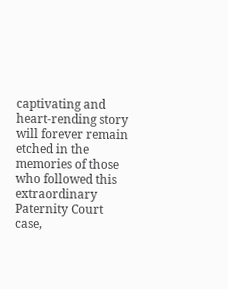captivating and heart-rending story will forever remain etched in the memories of those who followed this extraordinary Paternity Court case,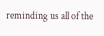reminding us all of the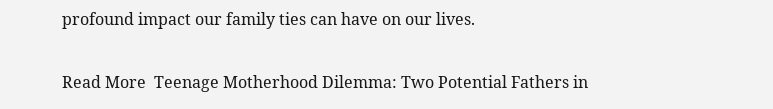profound impact our family ties can have on our lives.

Read More  Teenage Motherhood Dilemma: Two Potential Fathers in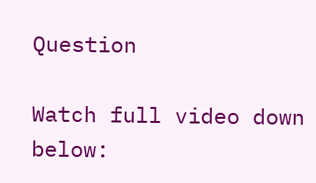Question

Watch full video down below: